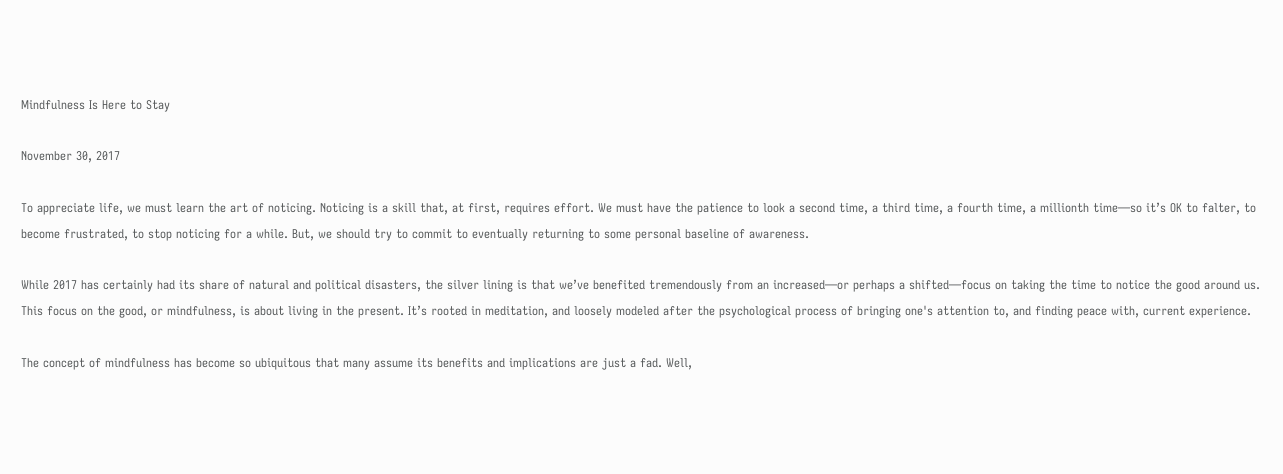Mindfulness Is Here to Stay

November 30, 2017

To appreciate life, we must learn the art of noticing. Noticing is a skill that, at first, requires effort. We must have the patience to look a second time, a third time, a fourth time, a millionth time—so it’s OK to falter, to become frustrated, to stop noticing for a while. But, we should try to commit to eventually returning to some personal baseline of awareness.

While 2017 has certainly had its share of natural and political disasters, the silver lining is that we’ve benefited tremendously from an increased—or perhaps a shifted—focus on taking the time to notice the good around us. This focus on the good, or mindfulness, is about living in the present. It’s rooted in meditation, and loosely modeled after the psychological process of bringing one's attention to, and finding peace with, current experience.

The concept of mindfulness has become so ubiquitous that many assume its benefits and implications are just a fad. Well,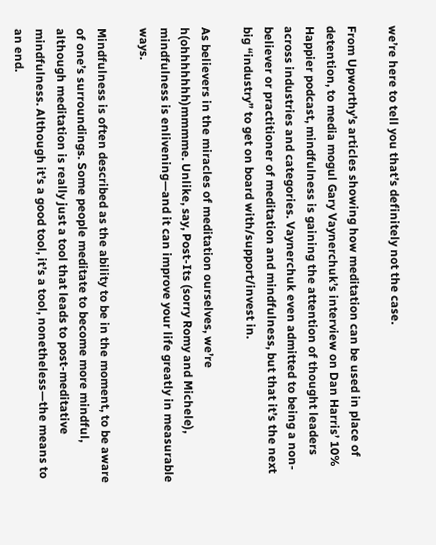we’re here to tell you that’s definitely not the case.

From Upworthy’s articles showing how meditation can be used in place of detention, to media mogul Gary Vaynerchuk’s interview on Dan Harris’ 10% Happier podcast, mindfulness is gaining the attention of thought leaders across industries and categories. Vaynerchuk even admitted to being a non-believer or practitioner of meditation and mindfulness, but that it’s the next big “industry” to get on board with/support/invest in.

As believers in the miracles of meditation ourselves, we’re h(ohhhhhhh)mmmme. Unlike, say, Post-Its (sorry Romy and Michele), mindfulness is enlivening—and it can improve your life greatly in measurable ways.

Mindfulness is often described as the ability to be in the moment, to be aware of one’s surroundings. Some people meditate to become more mindful, although meditation is really just a tool that leads to post-meditative mindfulness. Although it’s a good tool, it’s a tool, nonetheless—the means to an end.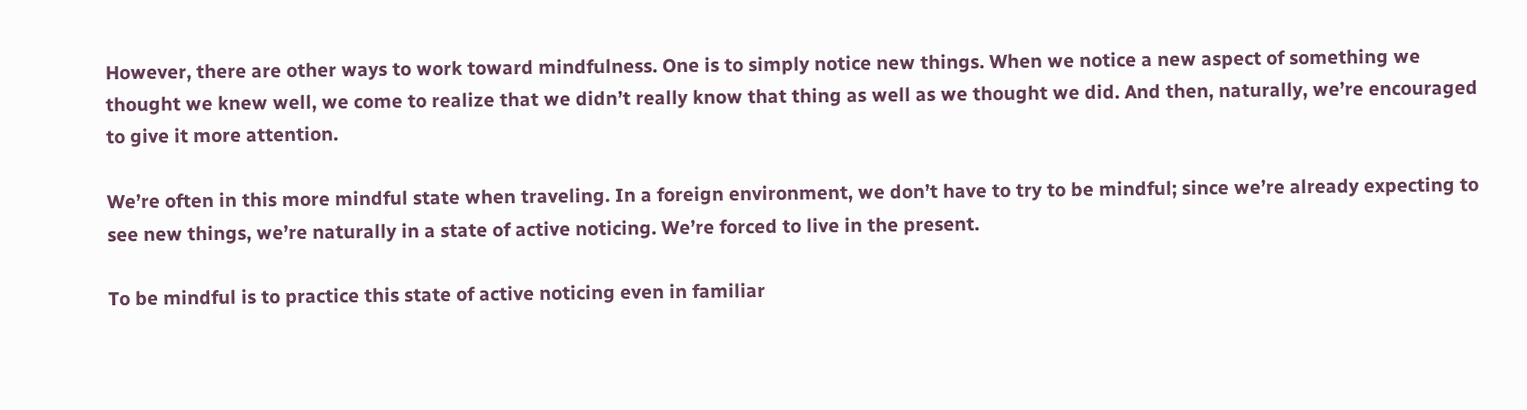However, there are other ways to work toward mindfulness. One is to simply notice new things. When we notice a new aspect of something we thought we knew well, we come to realize that we didn’t really know that thing as well as we thought we did. And then, naturally, we’re encouraged to give it more attention.

We’re often in this more mindful state when traveling. In a foreign environment, we don’t have to try to be mindful; since we’re already expecting to see new things, we’re naturally in a state of active noticing. We’re forced to live in the present.

To be mindful is to practice this state of active noticing even in familiar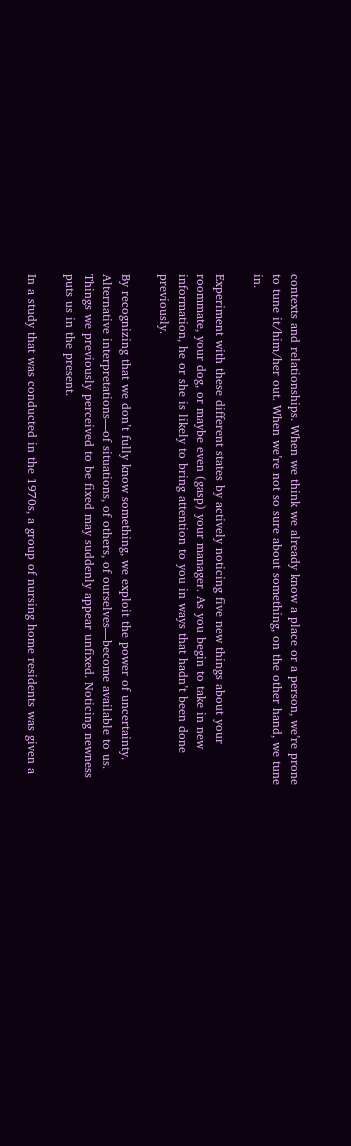contexts and relationships. When we think we already know a place or a person, we’re prone to tune it/him/her out. When we’re not so sure about something, on the other hand, we tune in.

Experiment with these different states by actively noticing five new things about your roommate, your dog, or maybe even (gasp) your manager. As you begin to take in new information, he or she is likely to bring attention to you in ways that hadn’t been done previously.

By recognizing that we don’t fully know something, we exploit the power of uncertainty. Alternative interpretations—of situations, of others, of ourselves—become available to us. Things we previously perceived to be fixed may suddenly appear unfixed. Noticing newness puts us in the present.

In a study that was conducted in the 1970s, a group of nursing home residents was given a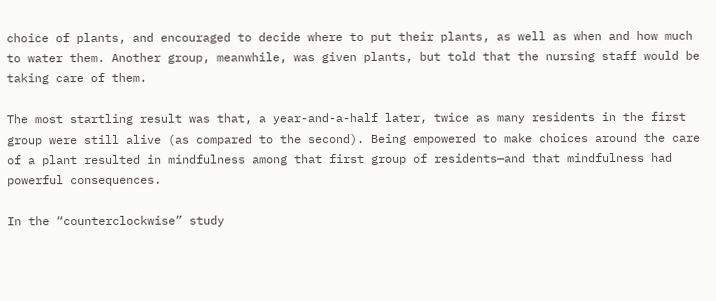choice of plants, and encouraged to decide where to put their plants, as well as when and how much to water them. Another group, meanwhile, was given plants, but told that the nursing staff would be taking care of them.

The most startling result was that, a year-and-a-half later, twice as many residents in the first group were still alive (as compared to the second). Being empowered to make choices around the care of a plant resulted in mindfulness among that first group of residents—and that mindfulness had powerful consequences.

In the “counterclockwise” study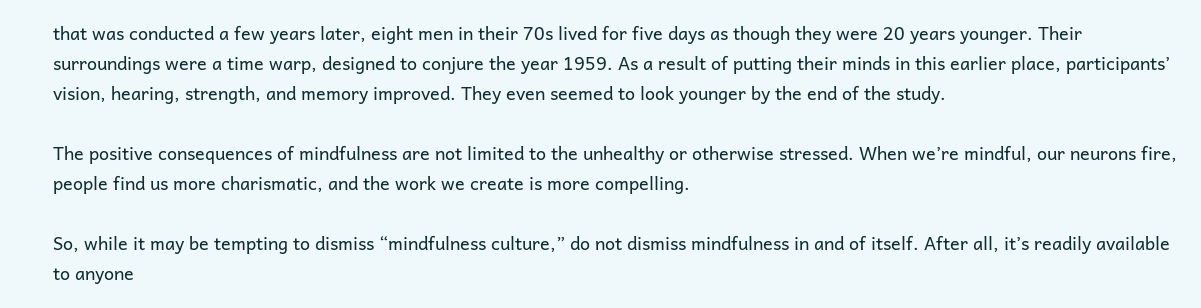that was conducted a few years later, eight men in their 70s lived for five days as though they were 20 years younger. Their surroundings were a time warp, designed to conjure the year 1959. As a result of putting their minds in this earlier place, participants’ vision, hearing, strength, and memory improved. They even seemed to look younger by the end of the study.

The positive consequences of mindfulness are not limited to the unhealthy or otherwise stressed. When we’re mindful, our neurons fire, people find us more charismatic, and the work we create is more compelling.

So, while it may be tempting to dismiss “mindfulness culture,” do not dismiss mindfulness in and of itself. After all, it’s readily available to anyone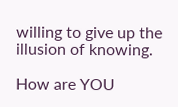willing to give up the illusion of knowing.

How are YOU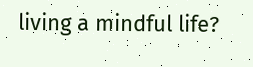living a mindful life?